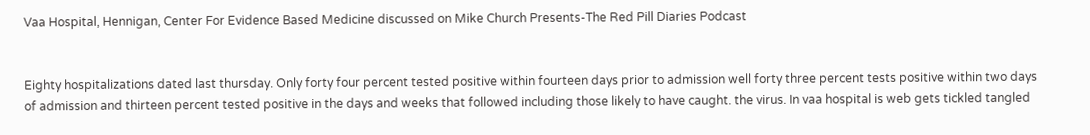Vaa Hospital, Hennigan, Center For Evidence Based Medicine discussed on Mike Church Presents-The Red Pill Diaries Podcast


Eighty hospitalizations dated last thursday. Only forty four percent tested positive within fourteen days prior to admission well forty three percent tests positive within two days of admission and thirteen percent tested positive in the days and weeks that followed including those likely to have caught. the virus. In vaa hospital is web gets tickled tangled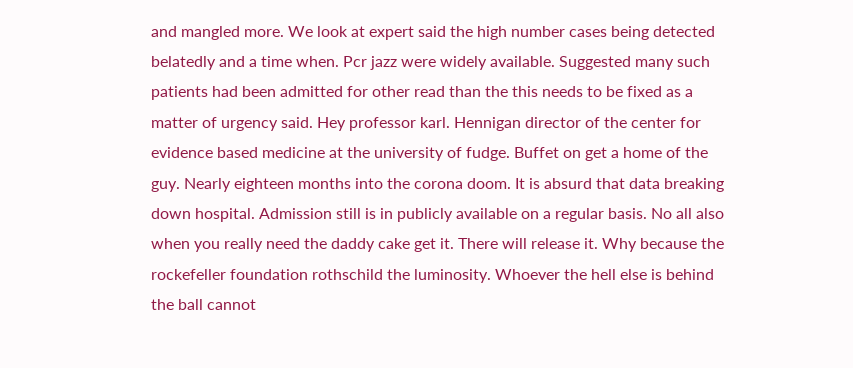and mangled more. We look at expert said the high number cases being detected belatedly and a time when. Pcr jazz were widely available. Suggested many such patients had been admitted for other read than the this needs to be fixed as a matter of urgency said. Hey professor karl. Hennigan director of the center for evidence based medicine at the university of fudge. Buffet on get a home of the guy. Nearly eighteen months into the corona doom. It is absurd that data breaking down hospital. Admission still is in publicly available on a regular basis. No all also when you really need the daddy cake get it. There will release it. Why because the rockefeller foundation rothschild the luminosity. Whoever the hell else is behind the ball cannot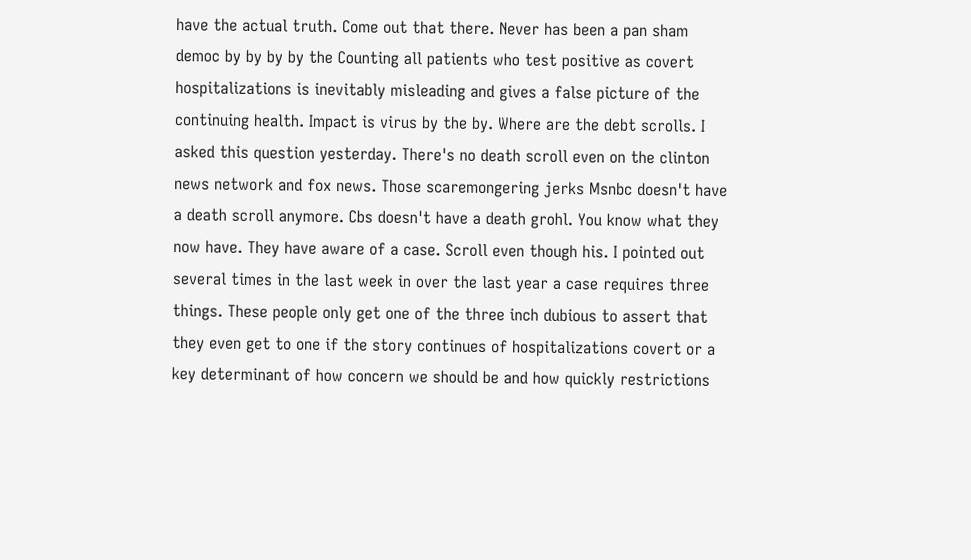have the actual truth. Come out that there. Never has been a pan sham democ by by by by the Counting all patients who test positive as covert hospitalizations is inevitably misleading and gives a false picture of the continuing health. Impact is virus by the by. Where are the debt scrolls. I asked this question yesterday. There's no death scroll even on the clinton news network and fox news. Those scaremongering jerks Msnbc doesn't have a death scroll anymore. Cbs doesn't have a death grohl. You know what they now have. They have aware of a case. Scroll even though his. I pointed out several times in the last week in over the last year a case requires three things. These people only get one of the three inch dubious to assert that they even get to one if the story continues of hospitalizations covert or a key determinant of how concern we should be and how quickly restrictions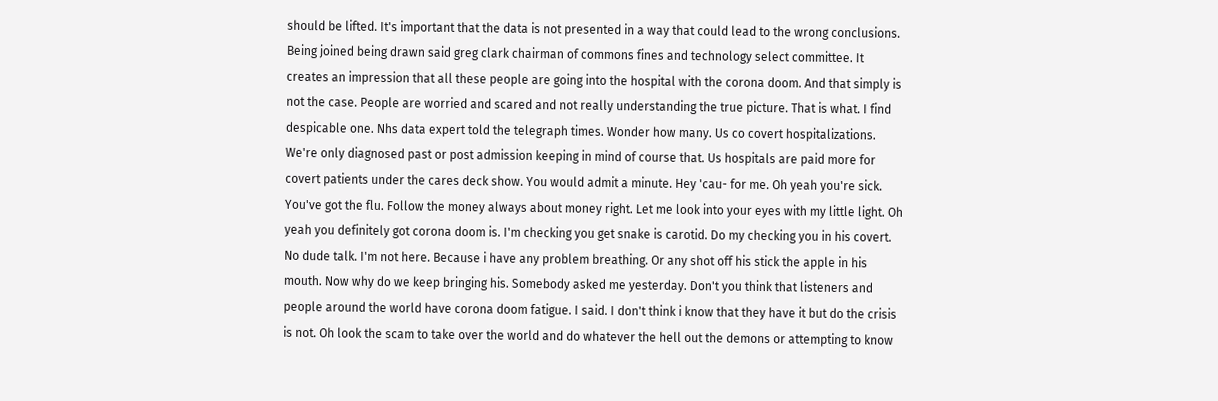should be lifted. It's important that the data is not presented in a way that could lead to the wrong conclusions. Being joined being drawn said greg clark chairman of commons fines and technology select committee. It creates an impression that all these people are going into the hospital with the corona doom. And that simply is not the case. People are worried and scared and not really understanding the true picture. That is what. I find despicable one. Nhs data expert told the telegraph times. Wonder how many. Us co covert hospitalizations. We're only diagnosed past or post admission keeping in mind of course that. Us hospitals are paid more for covert patients under the cares deck show. You would admit a minute. Hey 'cau- for me. Oh yeah you're sick. You've got the flu. Follow the money always about money right. Let me look into your eyes with my little light. Oh yeah you definitely got corona doom is. I'm checking you get snake is carotid. Do my checking you in his covert. No dude talk. I'm not here. Because i have any problem breathing. Or any shot off his stick the apple in his mouth. Now why do we keep bringing his. Somebody asked me yesterday. Don't you think that listeners and people around the world have corona doom fatigue. I said. I don't think i know that they have it but do the crisis is not. Oh look the scam to take over the world and do whatever the hell out the demons or attempting to know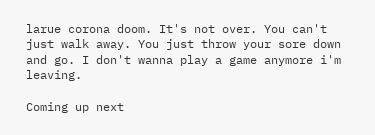larue corona doom. It's not over. You can't just walk away. You just throw your sore down and go. I don't wanna play a game anymore i'm leaving.

Coming up next